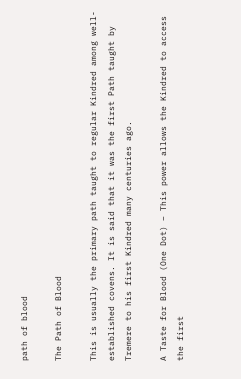path of blood

The Path of Blood

This is usually the primary path taught to regular Kindred among well-established covens. It is said that it was the first Path taught by Tremere to his first Kindred many centuries ago.

A Taste for Blood (One Dot) – This power allows the Kindred to access the first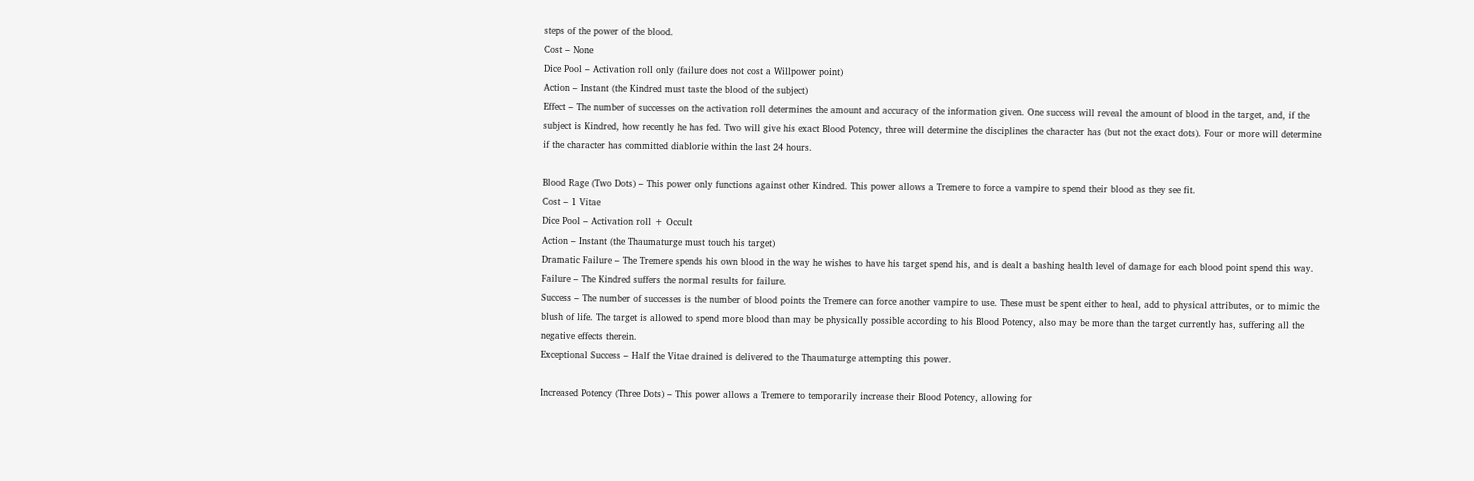steps of the power of the blood.
Cost – None
Dice Pool – Activation roll only (failure does not cost a Willpower point)
Action – Instant (the Kindred must taste the blood of the subject)
Effect – The number of successes on the activation roll determines the amount and accuracy of the information given. One success will reveal the amount of blood in the target, and, if the subject is Kindred, how recently he has fed. Two will give his exact Blood Potency, three will determine the disciplines the character has (but not the exact dots). Four or more will determine if the character has committed diablorie within the last 24 hours.

Blood Rage (Two Dots) – This power only functions against other Kindred. This power allows a Tremere to force a vampire to spend their blood as they see fit.
Cost – 1 Vitae
Dice Pool – Activation roll + Occult
Action – Instant (the Thaumaturge must touch his target)
Dramatic Failure – The Tremere spends his own blood in the way he wishes to have his target spend his, and is dealt a bashing health level of damage for each blood point spend this way.
Failure – The Kindred suffers the normal results for failure.
Success – The number of successes is the number of blood points the Tremere can force another vampire to use. These must be spent either to heal, add to physical attributes, or to mimic the blush of life. The target is allowed to spend more blood than may be physically possible according to his Blood Potency, also may be more than the target currently has, suffering all the negative effects therein.
Exceptional Success – Half the Vitae drained is delivered to the Thaumaturge attempting this power.

Increased Potency (Three Dots) – This power allows a Tremere to temporarily increase their Blood Potency, allowing for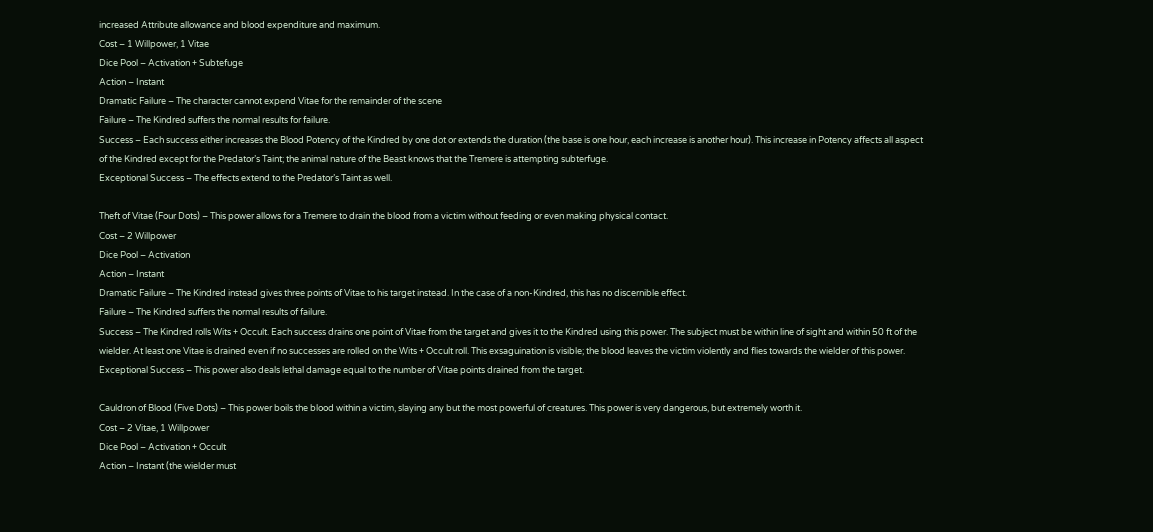increased Attribute allowance and blood expenditure and maximum.
Cost – 1 Willpower, 1 Vitae
Dice Pool – Activation + Subtefuge
Action – Instant
Dramatic Failure – The character cannot expend Vitae for the remainder of the scene
Failure – The Kindred suffers the normal results for failure.
Success – Each success either increases the Blood Potency of the Kindred by one dot or extends the duration (the base is one hour, each increase is another hour). This increase in Potency affects all aspect of the Kindred except for the Predator’s Taint; the animal nature of the Beast knows that the Tremere is attempting subterfuge.
Exceptional Success – The effects extend to the Predator’s Taint as well.

Theft of Vitae (Four Dots) – This power allows for a Tremere to drain the blood from a victim without feeding or even making physical contact.
Cost – 2 Willpower
Dice Pool – Activation
Action – Instant
Dramatic Failure – The Kindred instead gives three points of Vitae to his target instead. In the case of a non-Kindred, this has no discernible effect.
Failure – The Kindred suffers the normal results of failure.
Success – The Kindred rolls Wits + Occult. Each success drains one point of Vitae from the target and gives it to the Kindred using this power. The subject must be within line of sight and within 50 ft of the wielder. At least one Vitae is drained even if no successes are rolled on the Wits + Occult roll. This exsaguination is visible; the blood leaves the victim violently and flies towards the wielder of this power.
Exceptional Success – This power also deals lethal damage equal to the number of Vitae points drained from the target.

Cauldron of Blood (Five Dots) – This power boils the blood within a victim, slaying any but the most powerful of creatures. This power is very dangerous, but extremely worth it.
Cost – 2 Vitae, 1 Willpower
Dice Pool – Activation + Occult
Action – Instant (the wielder must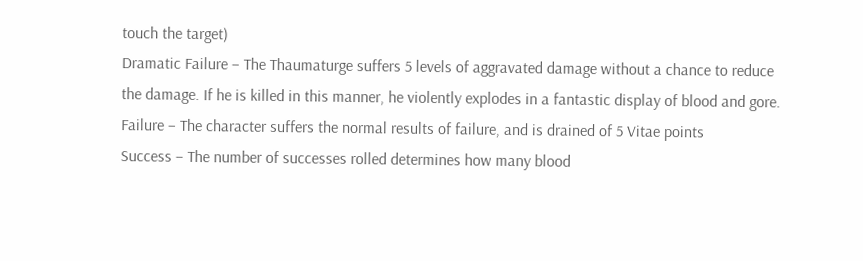touch the target)
Dramatic Failure – The Thaumaturge suffers 5 levels of aggravated damage without a chance to reduce the damage. If he is killed in this manner, he violently explodes in a fantastic display of blood and gore.
Failure – The character suffers the normal results of failure, and is drained of 5 Vitae points
Success – The number of successes rolled determines how many blood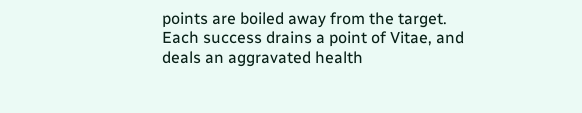points are boiled away from the target. Each success drains a point of Vitae, and deals an aggravated health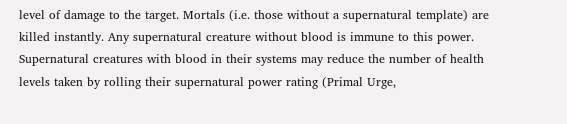level of damage to the target. Mortals (i.e. those without a supernatural template) are killed instantly. Any supernatural creature without blood is immune to this power. Supernatural creatures with blood in their systems may reduce the number of health levels taken by rolling their supernatural power rating (Primal Urge,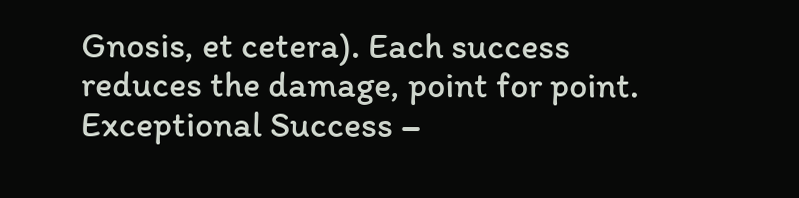Gnosis, et cetera). Each success reduces the damage, point for point.
Exceptional Success –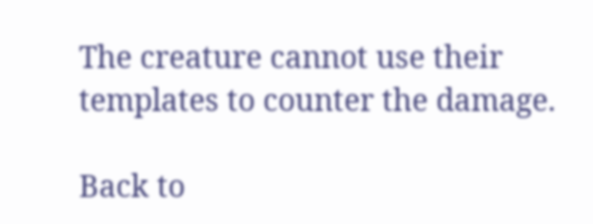The creature cannot use their templates to counter the damage.

Back to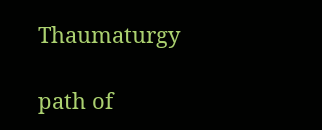Thaumaturgy

path of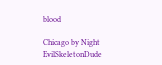blood

Chicago by Night EvilSkeletonDude